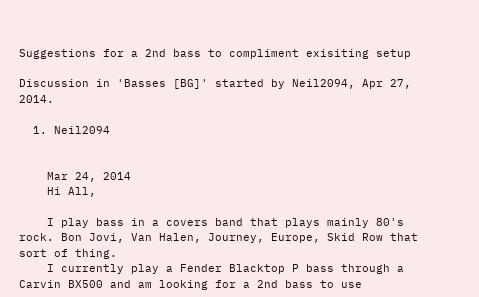Suggestions for a 2nd bass to compliment exisiting setup

Discussion in 'Basses [BG]' started by Neil2094, Apr 27, 2014.

  1. Neil2094


    Mar 24, 2014
    Hi All,

    I play bass in a covers band that plays mainly 80's rock. Bon Jovi, Van Halen, Journey, Europe, Skid Row that sort of thing.
    I currently play a Fender Blacktop P bass through a Carvin BX500 and am looking for a 2nd bass to use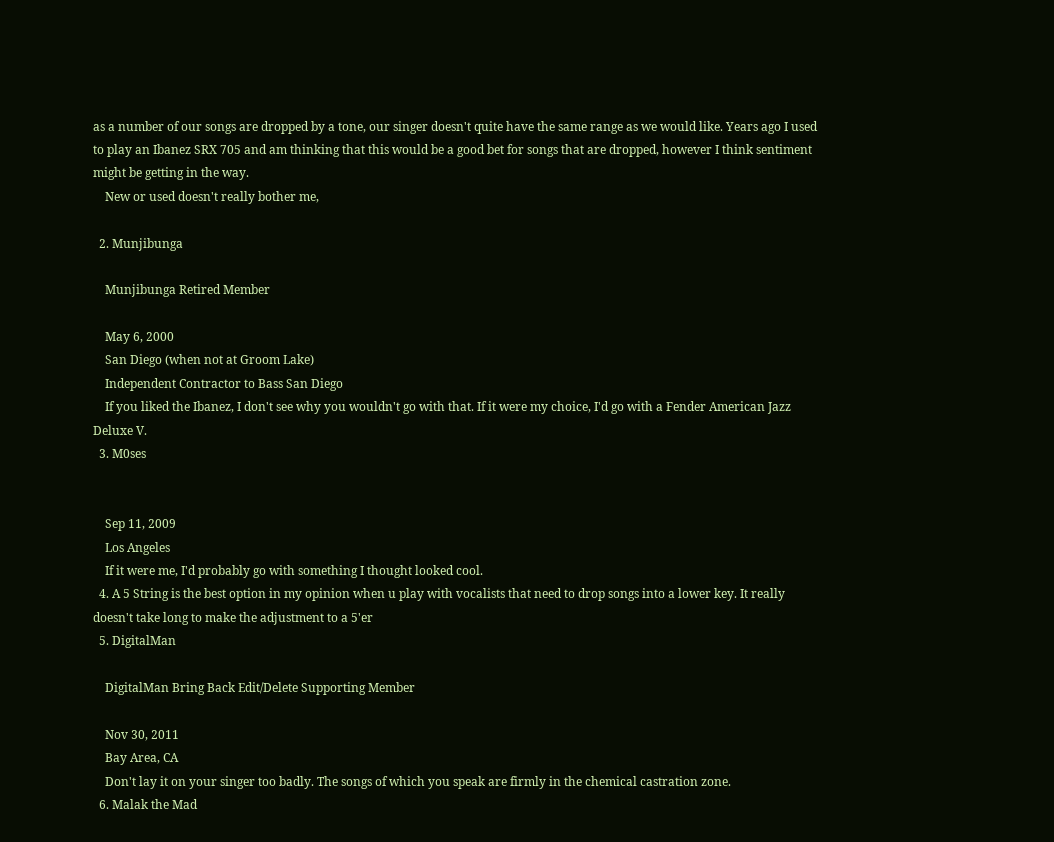as a number of our songs are dropped by a tone, our singer doesn't quite have the same range as we would like. Years ago I used to play an Ibanez SRX 705 and am thinking that this would be a good bet for songs that are dropped, however I think sentiment might be getting in the way.
    New or used doesn't really bother me,

  2. Munjibunga

    Munjibunga Retired Member

    May 6, 2000
    San Diego (when not at Groom Lake)
    Independent Contractor to Bass San Diego
    If you liked the Ibanez, I don't see why you wouldn't go with that. If it were my choice, I'd go with a Fender American Jazz Deluxe V.
  3. M0ses


    Sep 11, 2009
    Los Angeles
    If it were me, I'd probably go with something I thought looked cool.
  4. A 5 String is the best option in my opinion when u play with vocalists that need to drop songs into a lower key. It really doesn't take long to make the adjustment to a 5'er
  5. DigitalMan

    DigitalMan Bring Back Edit/Delete Supporting Member

    Nov 30, 2011
    Bay Area, CA
    Don't lay it on your singer too badly. The songs of which you speak are firmly in the chemical castration zone.
  6. Malak the Mad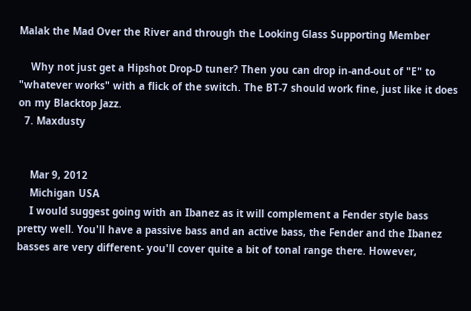Malak the Mad Over the River and through the Looking Glass Supporting Member

    Why not just get a Hipshot Drop-D tuner? Then you can drop in-and-out of "E" to "whatever works" with a flick of the switch. The BT-7 should work fine, just like it does on my Blacktop Jazz.
  7. Maxdusty


    Mar 9, 2012
    Michigan USA
    I would suggest going with an Ibanez as it will complement a Fender style bass pretty well. You'll have a passive bass and an active bass, the Fender and the Ibanez basses are very different- you'll cover quite a bit of tonal range there. However,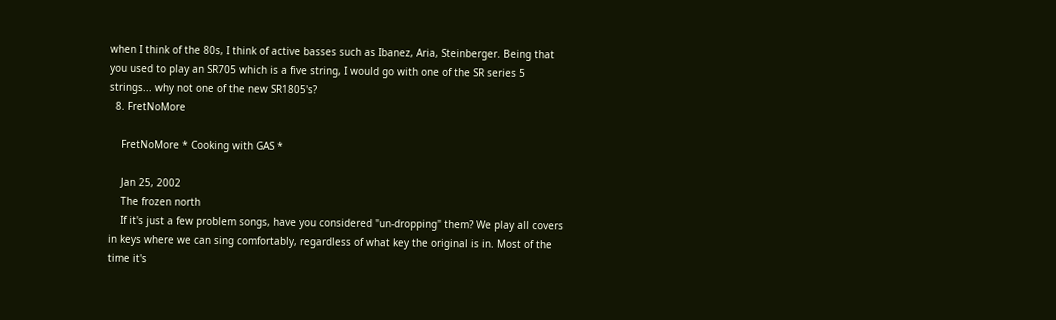when I think of the 80s, I think of active basses such as Ibanez, Aria, Steinberger. Being that you used to play an SR705 which is a five string, I would go with one of the SR series 5 strings... why not one of the new SR1805's?
  8. FretNoMore

    FretNoMore * Cooking with GAS *

    Jan 25, 2002
    The frozen north
    If it's just a few problem songs, have you considered "un-dropping" them? We play all covers in keys where we can sing comfortably, regardless of what key the original is in. Most of the time it's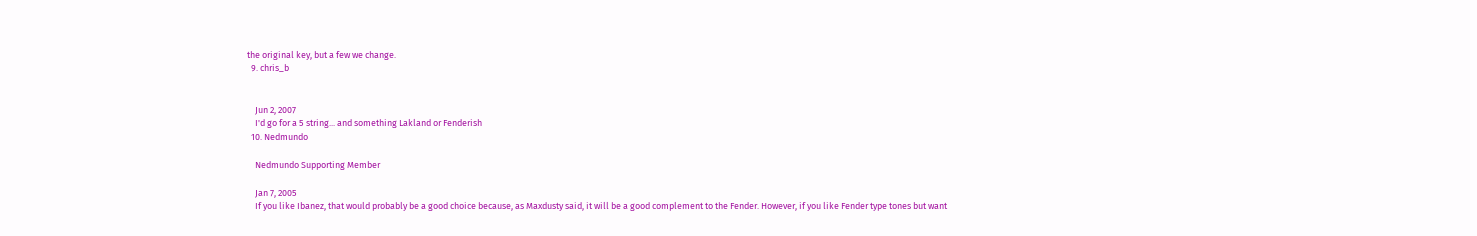the original key, but a few we change.
  9. chris_b


    Jun 2, 2007
    I'd go for a 5 string... and something Lakland or Fenderish
  10. Nedmundo

    Nedmundo Supporting Member

    Jan 7, 2005
    If you like Ibanez, that would probably be a good choice because, as Maxdusty said, it will be a good complement to the Fender. However, if you like Fender type tones but want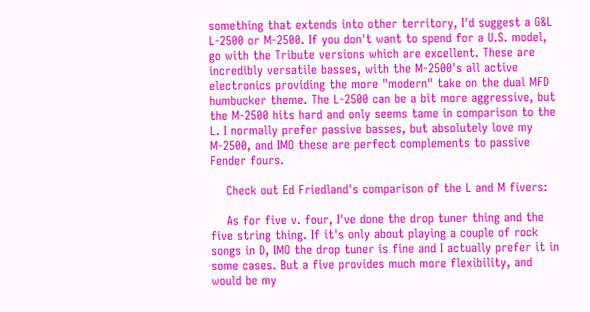something that extends into other territory, I'd suggest a G&L L-2500 or M-2500. If you don't want to spend for a U.S. model, go with the Tribute versions which are excellent. These are incredibly versatile basses, with the M-2500's all active electronics providing the more "modern" take on the dual MFD humbucker theme. The L-2500 can be a bit more aggressive, but the M-2500 hits hard and only seems tame in comparison to the L. I normally prefer passive basses, but absolutely love my M-2500, and IMO these are perfect complements to passive Fender fours.

    Check out Ed Friedland's comparison of the L and M fivers:

    As for five v. four, I've done the drop tuner thing and the five string thing. If it's only about playing a couple of rock songs in D, IMO the drop tuner is fine and I actually prefer it in some cases. But a five provides much more flexibility, and would be my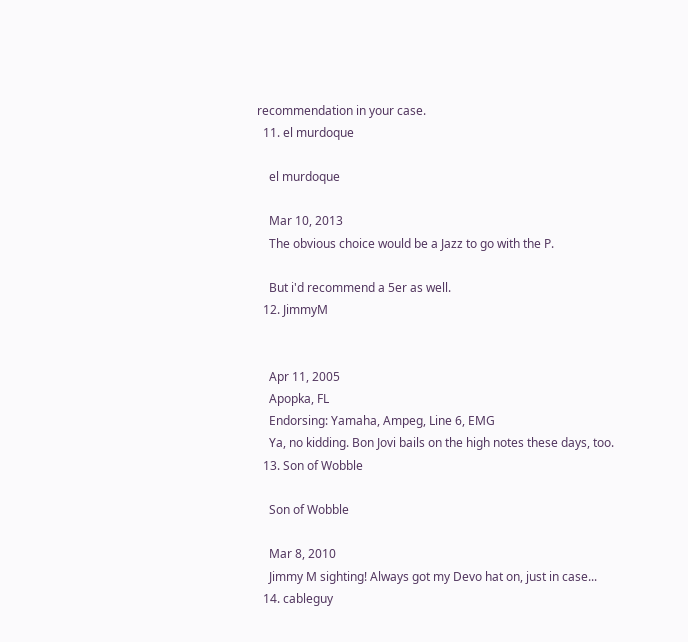recommendation in your case.
  11. el murdoque

    el murdoque

    Mar 10, 2013
    The obvious choice would be a Jazz to go with the P.

    But i'd recommend a 5er as well.
  12. JimmyM


    Apr 11, 2005
    Apopka, FL
    Endorsing: Yamaha, Ampeg, Line 6, EMG
    Ya, no kidding. Bon Jovi bails on the high notes these days, too.
  13. Son of Wobble

    Son of Wobble

    Mar 8, 2010
    Jimmy M sighting! Always got my Devo hat on, just in case...
  14. cableguy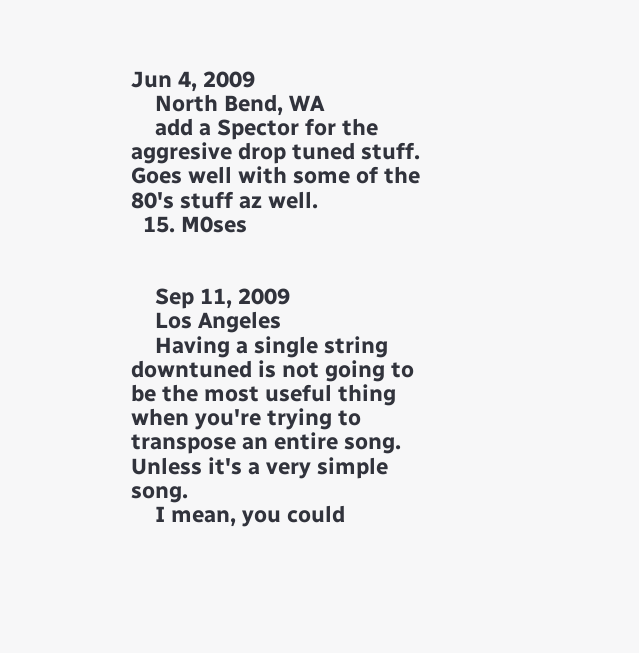Jun 4, 2009
    North Bend, WA
    add a Spector for the aggresive drop tuned stuff. Goes well with some of the 80's stuff az well.
  15. M0ses


    Sep 11, 2009
    Los Angeles
    Having a single string downtuned is not going to be the most useful thing when you're trying to transpose an entire song. Unless it's a very simple song.
    I mean, you could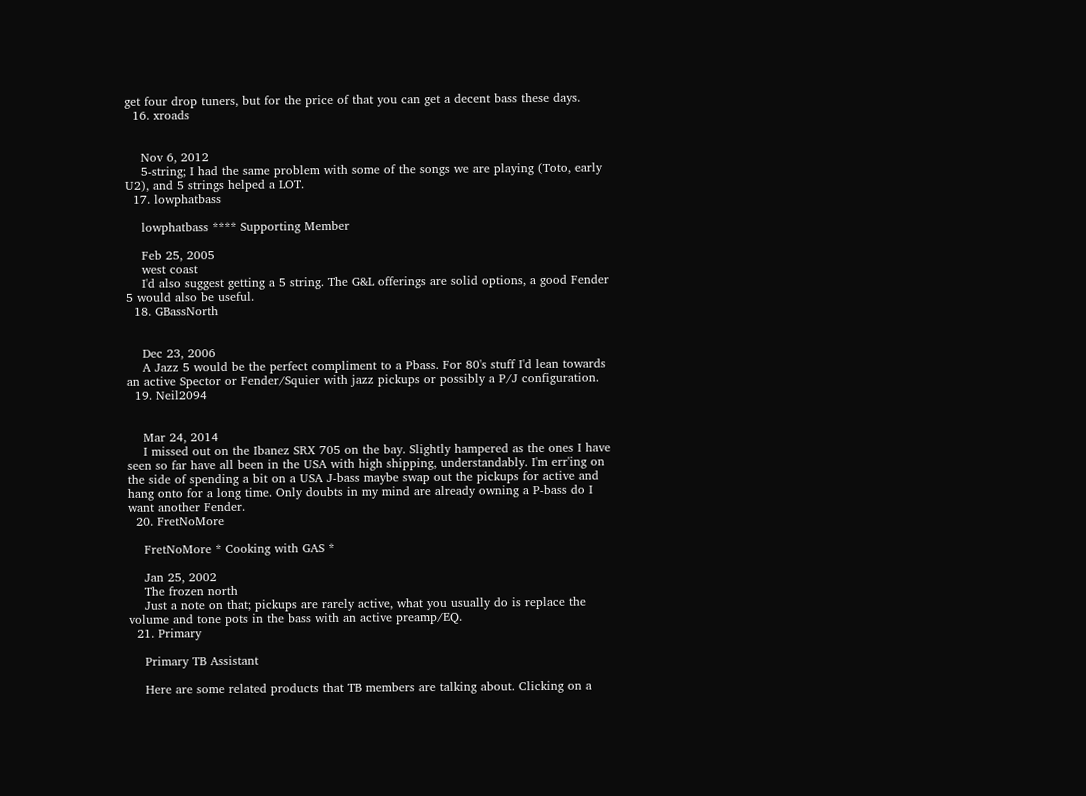get four drop tuners, but for the price of that you can get a decent bass these days.
  16. xroads


    Nov 6, 2012
    5-string; I had the same problem with some of the songs we are playing (Toto, early U2), and 5 strings helped a LOT.
  17. lowphatbass

    lowphatbass **** Supporting Member

    Feb 25, 2005
    west coast
    I'd also suggest getting a 5 string. The G&L offerings are solid options, a good Fender 5 would also be useful.
  18. GBassNorth


    Dec 23, 2006
    A Jazz 5 would be the perfect compliment to a Pbass. For 80's stuff I'd lean towards an active Spector or Fender/Squier with jazz pickups or possibly a P/J configuration.
  19. Neil2094


    Mar 24, 2014
    I missed out on the Ibanez SRX 705 on the bay. Slightly hampered as the ones I have seen so far have all been in the USA with high shipping, understandably. I'm err'ing on the side of spending a bit on a USA J-bass maybe swap out the pickups for active and hang onto for a long time. Only doubts in my mind are already owning a P-bass do I want another Fender.
  20. FretNoMore

    FretNoMore * Cooking with GAS *

    Jan 25, 2002
    The frozen north
    Just a note on that; pickups are rarely active, what you usually do is replace the volume and tone pots in the bass with an active preamp/EQ.
  21. Primary

    Primary TB Assistant

    Here are some related products that TB members are talking about. Clicking on a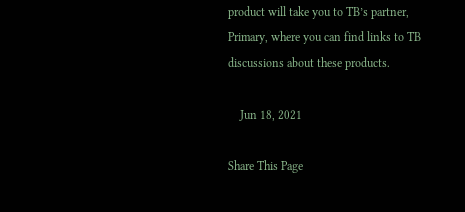product will take you to TB’s partner, Primary, where you can find links to TB discussions about these products.

    Jun 18, 2021

Share This Page